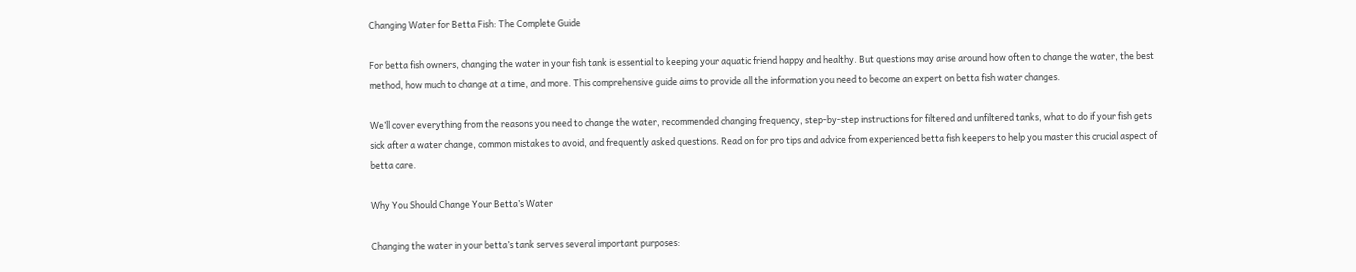Changing Water for Betta Fish: The Complete Guide

For betta fish owners, changing the water in your fish tank is essential to keeping your aquatic friend happy and healthy. But questions may arise around how often to change the water, the best method, how much to change at a time, and more. This comprehensive guide aims to provide all the information you need to become an expert on betta fish water changes.

We’ll cover everything from the reasons you need to change the water, recommended changing frequency, step-by-step instructions for filtered and unfiltered tanks, what to do if your fish gets sick after a water change, common mistakes to avoid, and frequently asked questions. Read on for pro tips and advice from experienced betta fish keepers to help you master this crucial aspect of betta care.

Why You Should Change Your Betta’s Water

Changing the water in your betta’s tank serves several important purposes: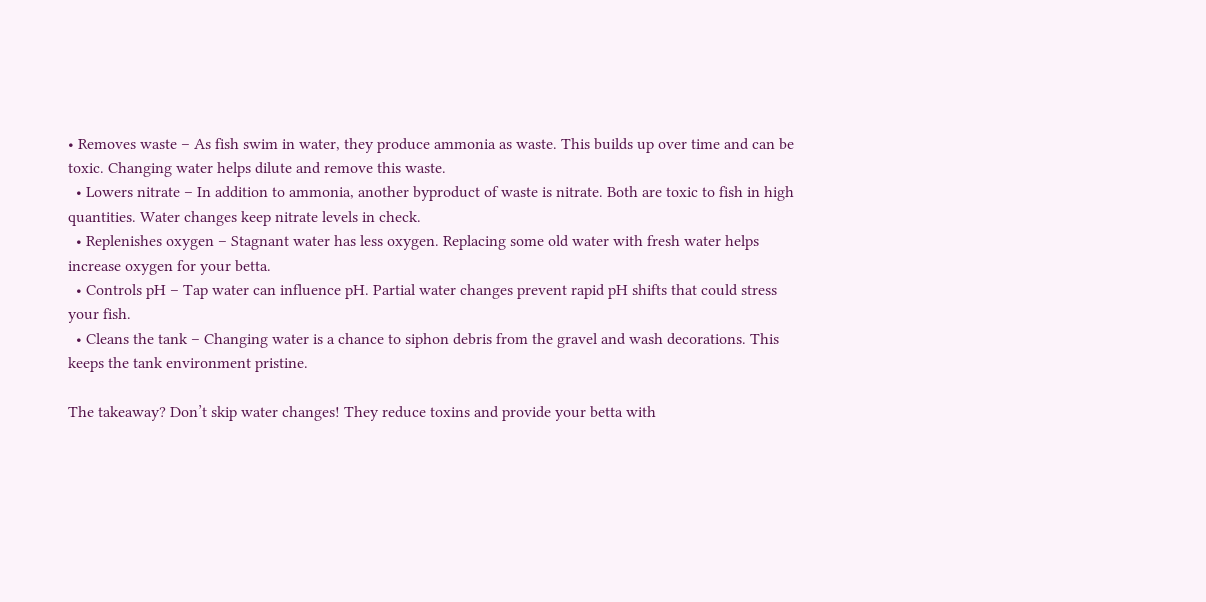• Removes waste – As fish swim in water, they produce ammonia as waste. This builds up over time and can be toxic. Changing water helps dilute and remove this waste.
  • Lowers nitrate – In addition to ammonia, another byproduct of waste is nitrate. Both are toxic to fish in high quantities. Water changes keep nitrate levels in check.
  • Replenishes oxygen – Stagnant water has less oxygen. Replacing some old water with fresh water helps increase oxygen for your betta.
  • Controls pH – Tap water can influence pH. Partial water changes prevent rapid pH shifts that could stress your fish.
  • Cleans the tank – Changing water is a chance to siphon debris from the gravel and wash decorations. This keeps the tank environment pristine.

The takeaway? Don’t skip water changes! They reduce toxins and provide your betta with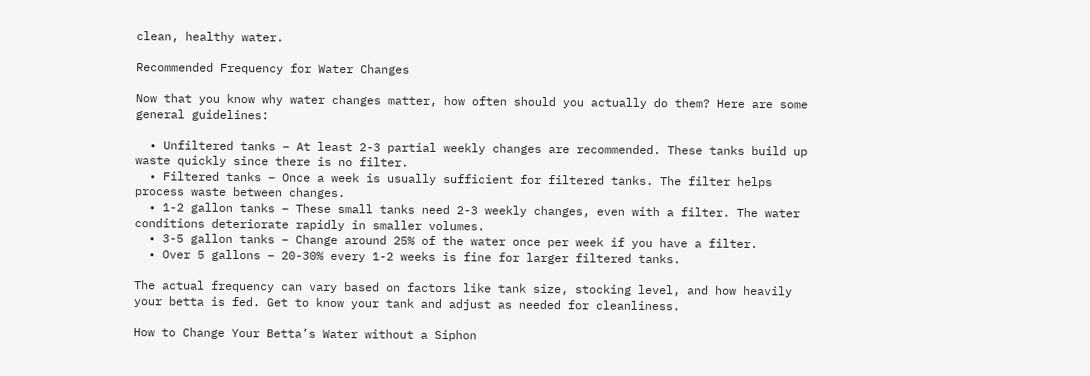clean, healthy water.

Recommended Frequency for Water Changes

Now that you know why water changes matter, how often should you actually do them? Here are some general guidelines:

  • Unfiltered tanks – At least 2-3 partial weekly changes are recommended. These tanks build up waste quickly since there is no filter.
  • Filtered tanks – Once a week is usually sufficient for filtered tanks. The filter helps process waste between changes.
  • 1-2 gallon tanks – These small tanks need 2-3 weekly changes, even with a filter. The water conditions deteriorate rapidly in smaller volumes.
  • 3-5 gallon tanks – Change around 25% of the water once per week if you have a filter.
  • Over 5 gallons – 20-30% every 1-2 weeks is fine for larger filtered tanks.

The actual frequency can vary based on factors like tank size, stocking level, and how heavily your betta is fed. Get to know your tank and adjust as needed for cleanliness.

How to Change Your Betta’s Water without a Siphon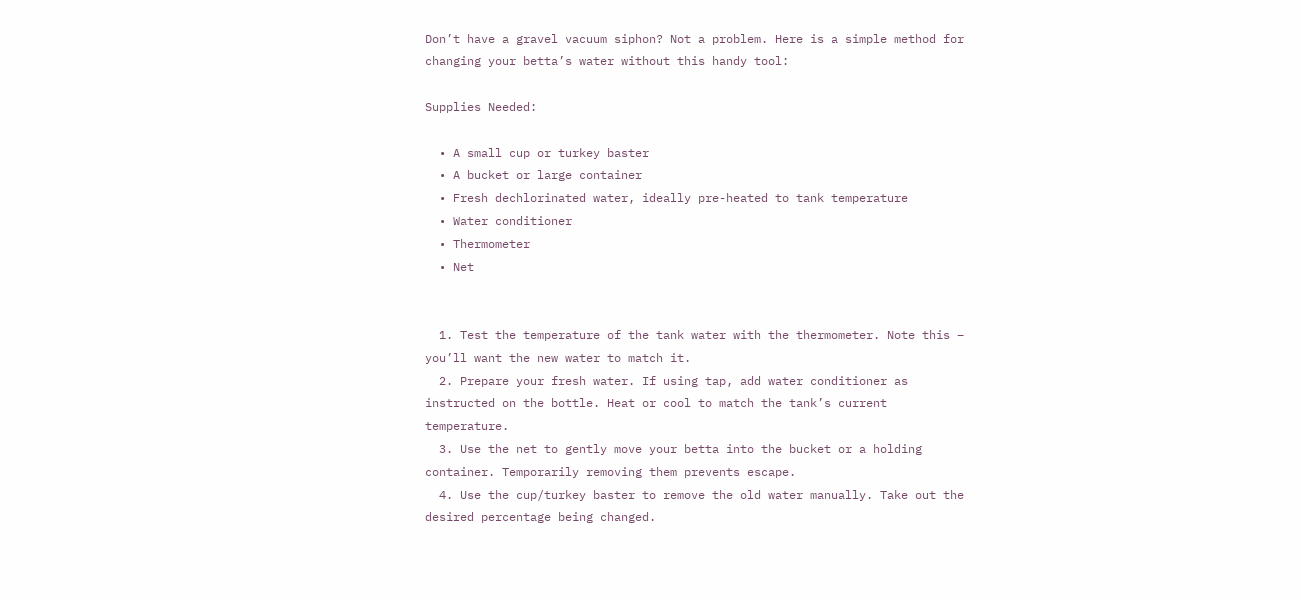Don’t have a gravel vacuum siphon? Not a problem. Here is a simple method for changing your betta’s water without this handy tool:

Supplies Needed:

  • A small cup or turkey baster
  • A bucket or large container
  • Fresh dechlorinated water, ideally pre-heated to tank temperature
  • Water conditioner
  • Thermometer
  • Net


  1. Test the temperature of the tank water with the thermometer. Note this – you’ll want the new water to match it.
  2. Prepare your fresh water. If using tap, add water conditioner as instructed on the bottle. Heat or cool to match the tank’s current temperature.
  3. Use the net to gently move your betta into the bucket or a holding container. Temporarily removing them prevents escape.
  4. Use the cup/turkey baster to remove the old water manually. Take out the desired percentage being changed.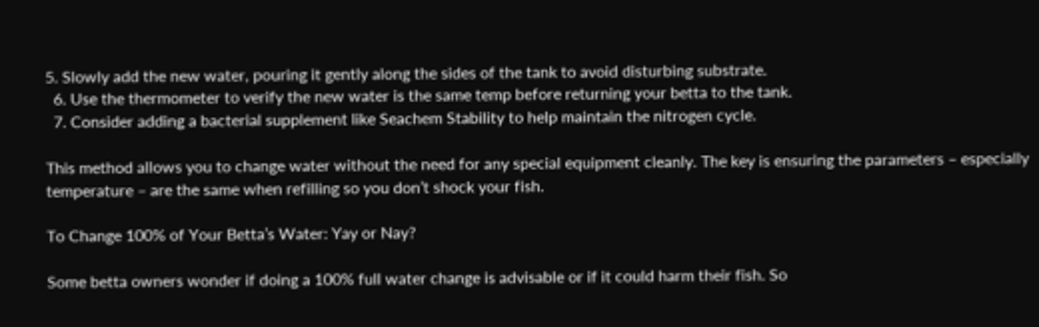5. Slowly add the new water, pouring it gently along the sides of the tank to avoid disturbing substrate.
  6. Use the thermometer to verify the new water is the same temp before returning your betta to the tank.
  7. Consider adding a bacterial supplement like Seachem Stability to help maintain the nitrogen cycle.

This method allows you to change water without the need for any special equipment cleanly. The key is ensuring the parameters – especially temperature – are the same when refilling so you don’t shock your fish.

To Change 100% of Your Betta’s Water: Yay or Nay?

Some betta owners wonder if doing a 100% full water change is advisable or if it could harm their fish. So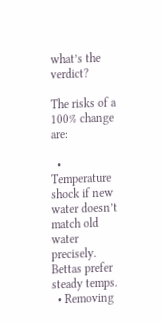what’s the verdict?

The risks of a 100% change are:

  • Temperature shock if new water doesn’t match old water precisely. Bettas prefer steady temps.
  • Removing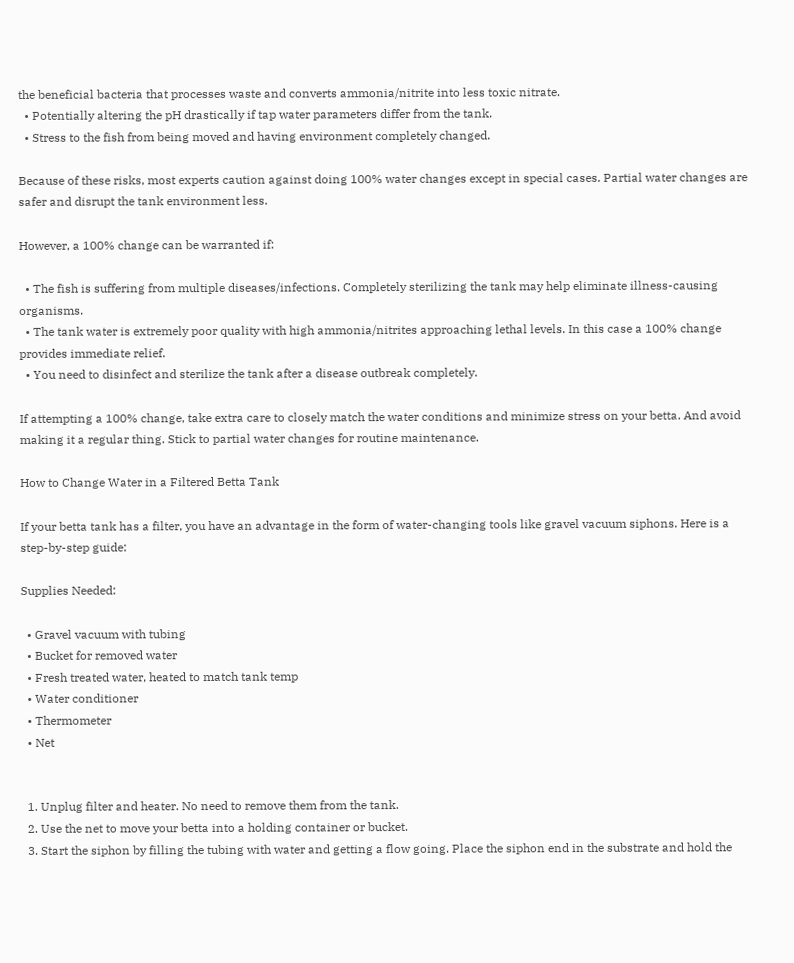the beneficial bacteria that processes waste and converts ammonia/nitrite into less toxic nitrate.
  • Potentially altering the pH drastically if tap water parameters differ from the tank.
  • Stress to the fish from being moved and having environment completely changed.

Because of these risks, most experts caution against doing 100% water changes except in special cases. Partial water changes are safer and disrupt the tank environment less.

However, a 100% change can be warranted if:

  • The fish is suffering from multiple diseases/infections. Completely sterilizing the tank may help eliminate illness-causing organisms.
  • The tank water is extremely poor quality with high ammonia/nitrites approaching lethal levels. In this case a 100% change provides immediate relief.
  • You need to disinfect and sterilize the tank after a disease outbreak completely.

If attempting a 100% change, take extra care to closely match the water conditions and minimize stress on your betta. And avoid making it a regular thing. Stick to partial water changes for routine maintenance.

How to Change Water in a Filtered Betta Tank

If your betta tank has a filter, you have an advantage in the form of water-changing tools like gravel vacuum siphons. Here is a step-by-step guide:

Supplies Needed:

  • Gravel vacuum with tubing
  • Bucket for removed water
  • Fresh treated water, heated to match tank temp
  • Water conditioner
  • Thermometer
  • Net


  1. Unplug filter and heater. No need to remove them from the tank.
  2. Use the net to move your betta into a holding container or bucket.
  3. Start the siphon by filling the tubing with water and getting a flow going. Place the siphon end in the substrate and hold the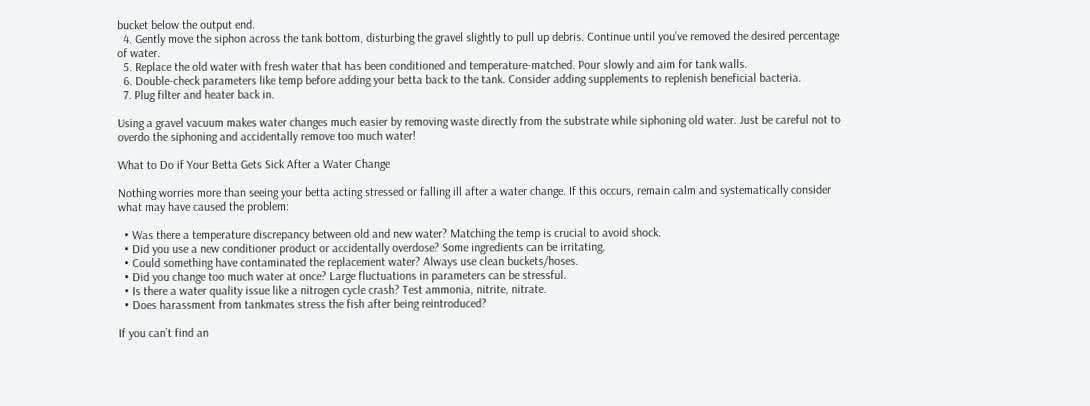bucket below the output end.
  4. Gently move the siphon across the tank bottom, disturbing the gravel slightly to pull up debris. Continue until you’ve removed the desired percentage of water.
  5. Replace the old water with fresh water that has been conditioned and temperature-matched. Pour slowly and aim for tank walls.
  6. Double-check parameters like temp before adding your betta back to the tank. Consider adding supplements to replenish beneficial bacteria.
  7. Plug filter and heater back in.

Using a gravel vacuum makes water changes much easier by removing waste directly from the substrate while siphoning old water. Just be careful not to overdo the siphoning and accidentally remove too much water!

What to Do if Your Betta Gets Sick After a Water Change

Nothing worries more than seeing your betta acting stressed or falling ill after a water change. If this occurs, remain calm and systematically consider what may have caused the problem:

  • Was there a temperature discrepancy between old and new water? Matching the temp is crucial to avoid shock.
  • Did you use a new conditioner product or accidentally overdose? Some ingredients can be irritating.
  • Could something have contaminated the replacement water? Always use clean buckets/hoses.
  • Did you change too much water at once? Large fluctuations in parameters can be stressful.
  • Is there a water quality issue like a nitrogen cycle crash? Test ammonia, nitrite, nitrate.
  • Does harassment from tankmates stress the fish after being reintroduced?

If you can’t find an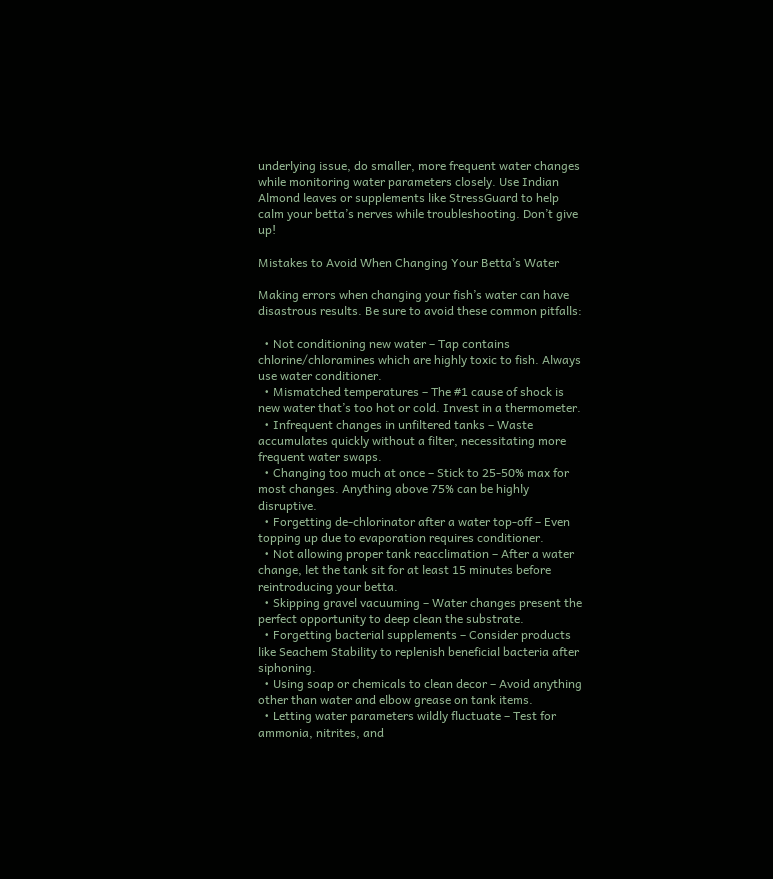underlying issue, do smaller, more frequent water changes while monitoring water parameters closely. Use Indian Almond leaves or supplements like StressGuard to help calm your betta’s nerves while troubleshooting. Don’t give up!

Mistakes to Avoid When Changing Your Betta’s Water

Making errors when changing your fish’s water can have disastrous results. Be sure to avoid these common pitfalls:

  • Not conditioning new water – Tap contains chlorine/chloramines which are highly toxic to fish. Always use water conditioner.
  • Mismatched temperatures – The #1 cause of shock is new water that’s too hot or cold. Invest in a thermometer.
  • Infrequent changes in unfiltered tanks – Waste accumulates quickly without a filter, necessitating more frequent water swaps.
  • Changing too much at once – Stick to 25-50% max for most changes. Anything above 75% can be highly disruptive.
  • Forgetting de-chlorinator after a water top-off – Even topping up due to evaporation requires conditioner.
  • Not allowing proper tank reacclimation – After a water change, let the tank sit for at least 15 minutes before reintroducing your betta.
  • Skipping gravel vacuuming – Water changes present the perfect opportunity to deep clean the substrate.
  • Forgetting bacterial supplements – Consider products like Seachem Stability to replenish beneficial bacteria after siphoning.
  • Using soap or chemicals to clean decor – Avoid anything other than water and elbow grease on tank items.
  • Letting water parameters wildly fluctuate – Test for ammonia, nitrites, and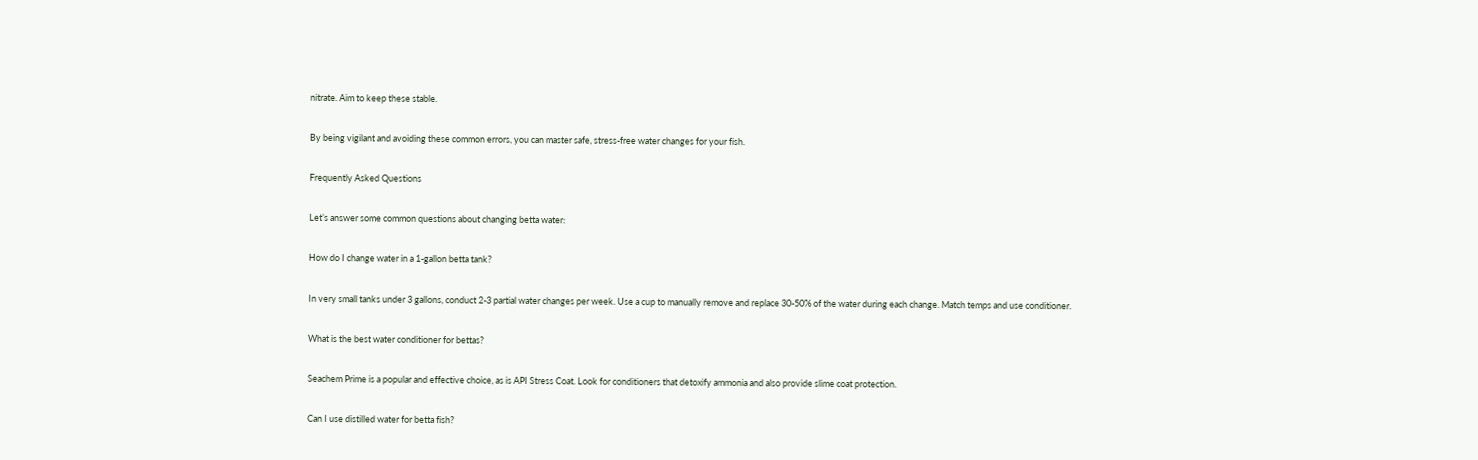nitrate. Aim to keep these stable.

By being vigilant and avoiding these common errors, you can master safe, stress-free water changes for your fish.

Frequently Asked Questions

Let’s answer some common questions about changing betta water:

How do I change water in a 1-gallon betta tank?

In very small tanks under 3 gallons, conduct 2-3 partial water changes per week. Use a cup to manually remove and replace 30-50% of the water during each change. Match temps and use conditioner.

What is the best water conditioner for bettas?

Seachem Prime is a popular and effective choice, as is API Stress Coat. Look for conditioners that detoxify ammonia and also provide slime coat protection.

Can I use distilled water for betta fish?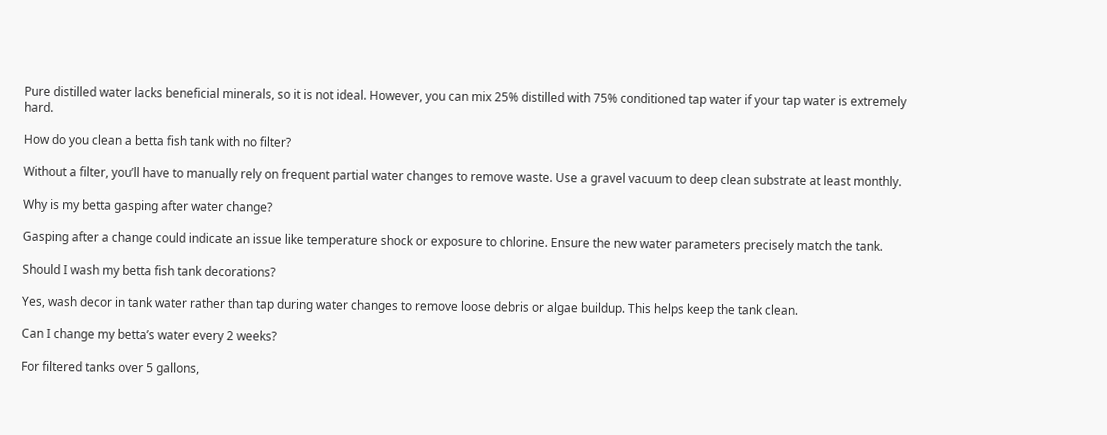Pure distilled water lacks beneficial minerals, so it is not ideal. However, you can mix 25% distilled with 75% conditioned tap water if your tap water is extremely hard.

How do you clean a betta fish tank with no filter?

Without a filter, you’ll have to manually rely on frequent partial water changes to remove waste. Use a gravel vacuum to deep clean substrate at least monthly.

Why is my betta gasping after water change?

Gasping after a change could indicate an issue like temperature shock or exposure to chlorine. Ensure the new water parameters precisely match the tank.

Should I wash my betta fish tank decorations?

Yes, wash decor in tank water rather than tap during water changes to remove loose debris or algae buildup. This helps keep the tank clean.

Can I change my betta’s water every 2 weeks?

For filtered tanks over 5 gallons,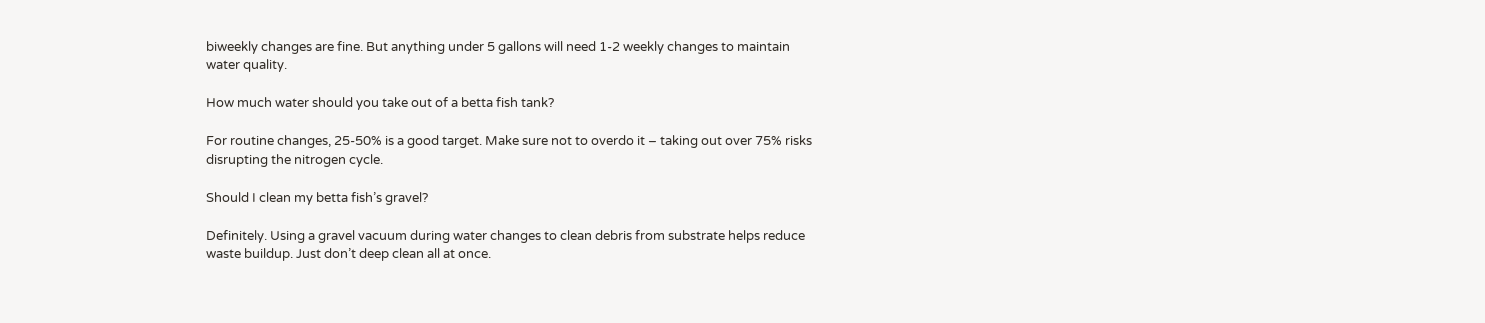biweekly changes are fine. But anything under 5 gallons will need 1-2 weekly changes to maintain water quality.

How much water should you take out of a betta fish tank?

For routine changes, 25-50% is a good target. Make sure not to overdo it – taking out over 75% risks disrupting the nitrogen cycle.

Should I clean my betta fish’s gravel?

Definitely. Using a gravel vacuum during water changes to clean debris from substrate helps reduce waste buildup. Just don’t deep clean all at once.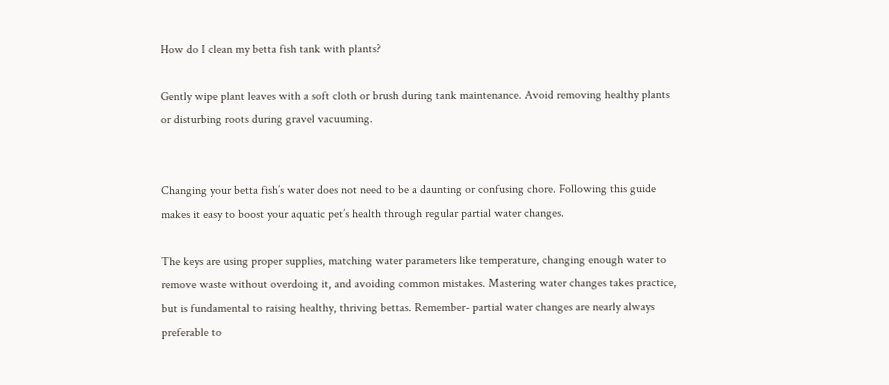How do I clean my betta fish tank with plants?

Gently wipe plant leaves with a soft cloth or brush during tank maintenance. Avoid removing healthy plants or disturbing roots during gravel vacuuming.


Changing your betta fish’s water does not need to be a daunting or confusing chore. Following this guide makes it easy to boost your aquatic pet’s health through regular partial water changes.

The keys are using proper supplies, matching water parameters like temperature, changing enough water to remove waste without overdoing it, and avoiding common mistakes. Mastering water changes takes practice, but is fundamental to raising healthy, thriving bettas. Remember- partial water changes are nearly always preferable to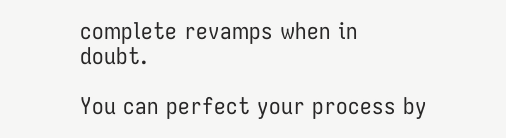complete revamps when in doubt.

You can perfect your process by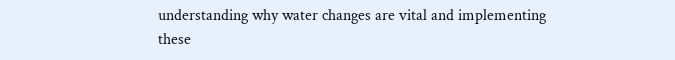understanding why water changes are vital and implementing these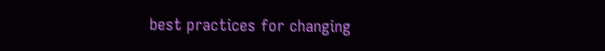best practices for changing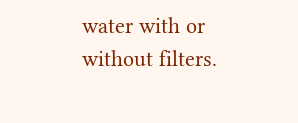water with or without filters.